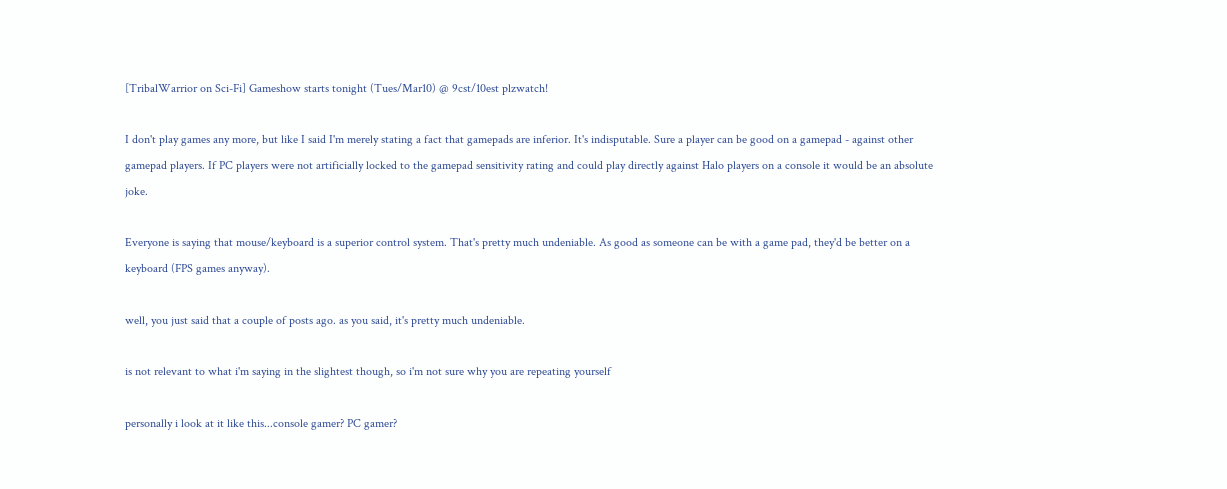[TribalWarrior on Sci-Fi] Gameshow starts tonight (Tues/Mar10) @ 9cst/10est plzwatch!

I don't play games any more, but like I said I'm merely stating a fact that gamepads are inferior. It's indisputable. Sure a player can be good on a gamepad - against other gamepad players. If PC players were not artificially locked to the gamepad sensitivity rating and could play directly against Halo players on a console it would be an absolute joke.

Everyone is saying that mouse/keyboard is a superior control system. That's pretty much undeniable. As good as someone can be with a game pad, they'd be better on a keyboard (FPS games anyway).

well, you just said that a couple of posts ago. as you said, it's pretty much undeniable.

is not relevant to what i'm saying in the slightest though, so i'm not sure why you are repeating yourself

personally i look at it like this...console gamer? PC gamer?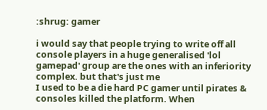:shrug: gamer

i would say that people trying to write off all console players in a huge generalised 'lol gamepad' group are the ones with an inferiority complex. but that's just me
I used to be a die hard PC gamer until pirates & consoles killed the platform. When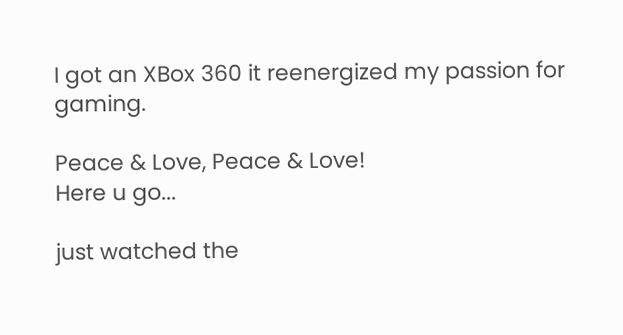I got an XBox 360 it reenergized my passion for gaming.

Peace & Love, Peace & Love!
Here u go...

just watched the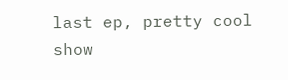last ep, pretty cool show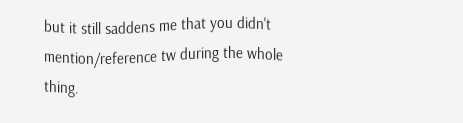but it still saddens me that you didn't mention/reference tw during the whole thing.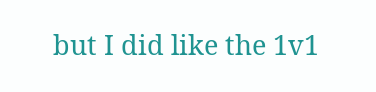but I did like the 1v1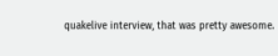quakelive interview, that was pretty awesome.